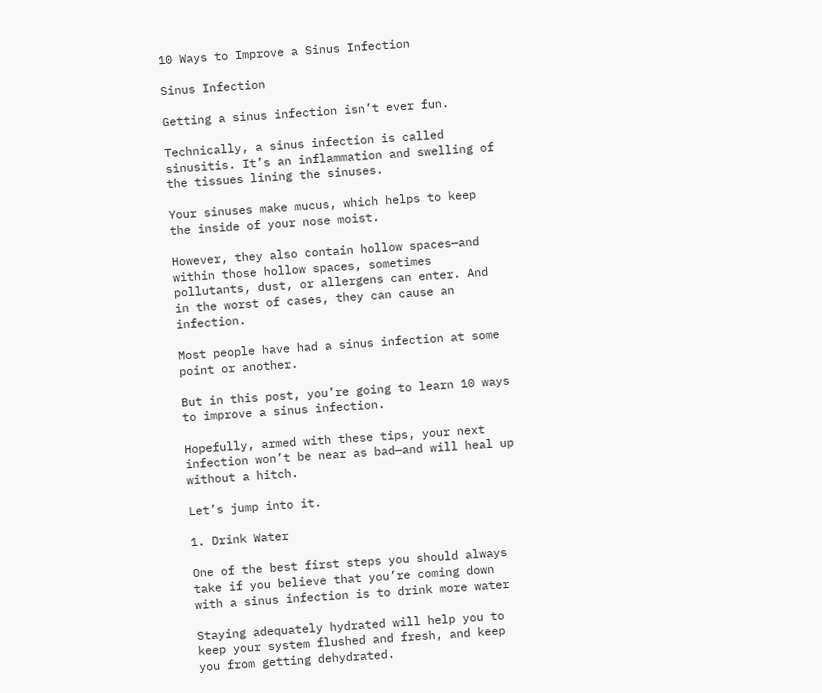10 Ways to Improve a Sinus Infection

Sinus Infection

Getting a sinus infection isn’t ever fun.

Technically, a sinus infection is called sinusitis. It’s an inflammation and swelling of the tissues lining the sinuses.

Your sinuses make mucus, which helps to keep the inside of your nose moist.

However, they also contain hollow spaces—and within those hollow spaces, sometimes pollutants, dust, or allergens can enter. And in the worst of cases, they can cause an infection.

Most people have had a sinus infection at some point or another.

But in this post, you’re going to learn 10 ways to improve a sinus infection.

Hopefully, armed with these tips, your next infection won’t be near as bad—and will heal up without a hitch.

Let’s jump into it.

1. Drink Water

One of the best first steps you should always take if you believe that you’re coming down with a sinus infection is to drink more water

Staying adequately hydrated will help you to keep your system flushed and fresh, and keep you from getting dehydrated.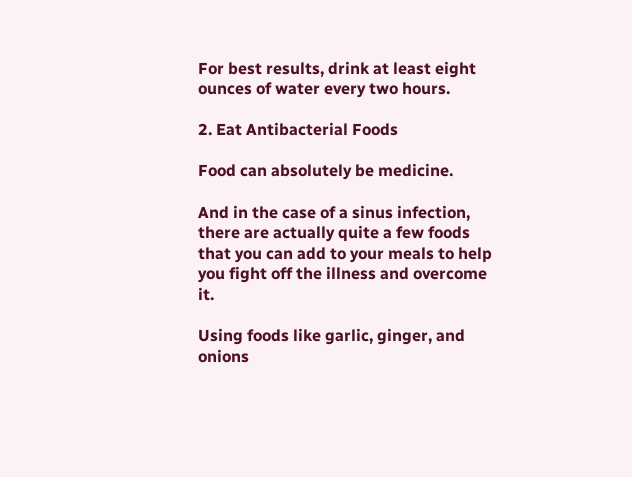For best results, drink at least eight ounces of water every two hours.

2. Eat Antibacterial Foods

Food can absolutely be medicine.

And in the case of a sinus infection, there are actually quite a few foods that you can add to your meals to help you fight off the illness and overcome it.

Using foods like garlic, ginger, and onions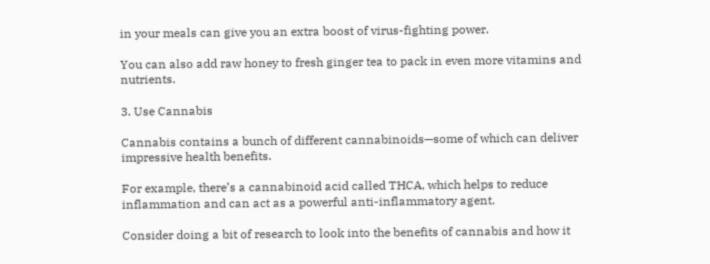in your meals can give you an extra boost of virus-fighting power.

You can also add raw honey to fresh ginger tea to pack in even more vitamins and nutrients.

3. Use Cannabis

Cannabis contains a bunch of different cannabinoids—some of which can deliver impressive health benefits.

For example, there’s a cannabinoid acid called THCA, which helps to reduce inflammation and can act as a powerful anti-inflammatory agent.

Consider doing a bit of research to look into the benefits of cannabis and how it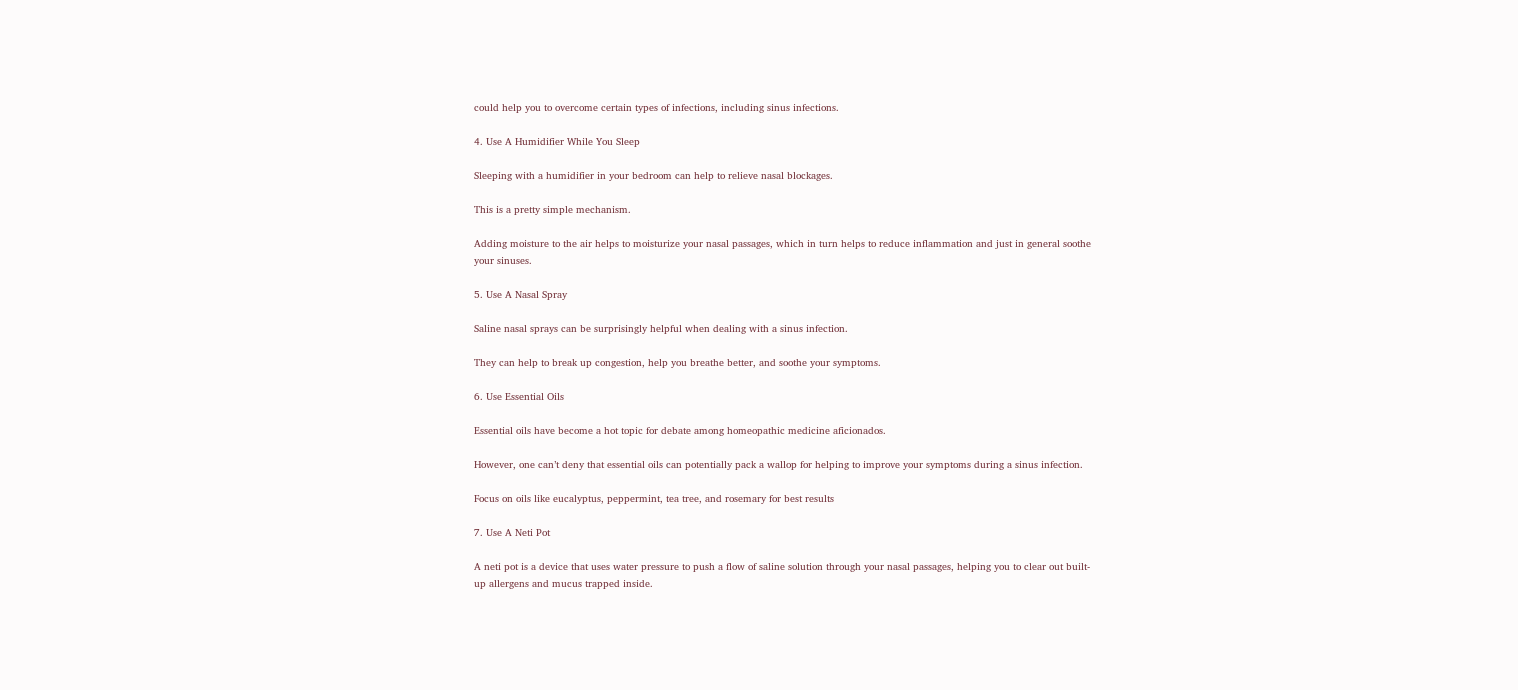could help you to overcome certain types of infections, including sinus infections.

4. Use A Humidifier While You Sleep

Sleeping with a humidifier in your bedroom can help to relieve nasal blockages.

This is a pretty simple mechanism.

Adding moisture to the air helps to moisturize your nasal passages, which in turn helps to reduce inflammation and just in general soothe your sinuses.

5. Use A Nasal Spray

Saline nasal sprays can be surprisingly helpful when dealing with a sinus infection.

They can help to break up congestion, help you breathe better, and soothe your symptoms.

6. Use Essential Oils

Essential oils have become a hot topic for debate among homeopathic medicine aficionados.

However, one can’t deny that essential oils can potentially pack a wallop for helping to improve your symptoms during a sinus infection.

Focus on oils like eucalyptus, peppermint, tea tree, and rosemary for best results

7. Use A Neti Pot

A neti pot is a device that uses water pressure to push a flow of saline solution through your nasal passages, helping you to clear out built-up allergens and mucus trapped inside.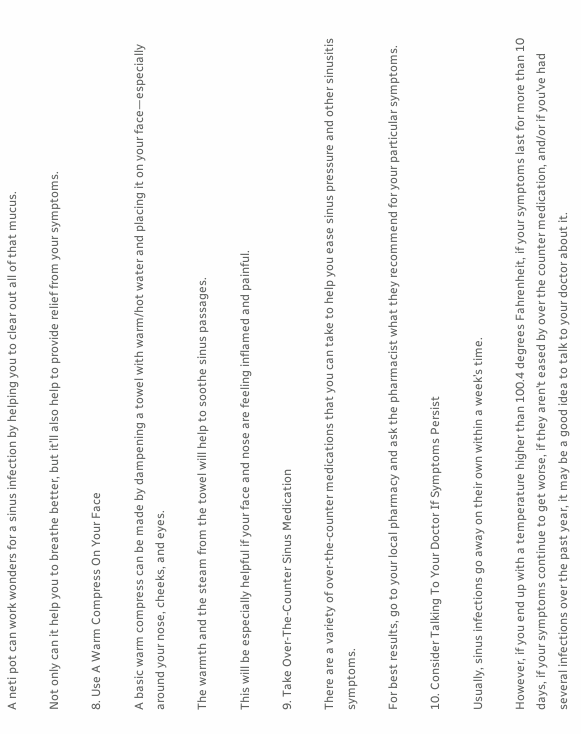A neti pot can work wonders for a sinus infection by helping you to clear out all of that mucus.

Not only can it help you to breathe better, but it’ll also help to provide relief from your symptoms.

8. Use A Warm Compress On Your Face

A basic warm compress can be made by dampening a towel with warm/hot water and placing it on your face—especially around your nose, cheeks, and eyes.

The warmth and the steam from the towel will help to soothe sinus passages.

This will be especially helpful if your face and nose are feeling inflamed and painful.

9. Take Over-The-Counter Sinus Medication

There are a variety of over-the-counter medications that you can take to help you ease sinus pressure and other sinusitis symptoms.

For best results, go to your local pharmacy and ask the pharmacist what they recommend for your particular symptoms.

10. Consider Talking To Your Doctor If Symptoms Persist

Usually, sinus infections go away on their own within a week’s time.

However, if you end up with a temperature higher than 100.4 degrees Fahrenheit, if your symptoms last for more than 10 days, if your symptoms continue to get worse, if they aren’t eased by over the counter medication, and/or if you’ve had several infections over the past year, it may be a good idea to talk to your doctor about it.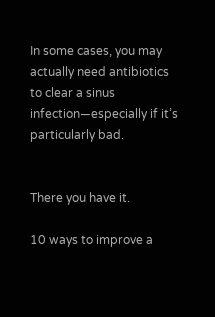In some cases, you may actually need antibiotics to clear a sinus infection—especially if it’s particularly bad.


There you have it.

10 ways to improve a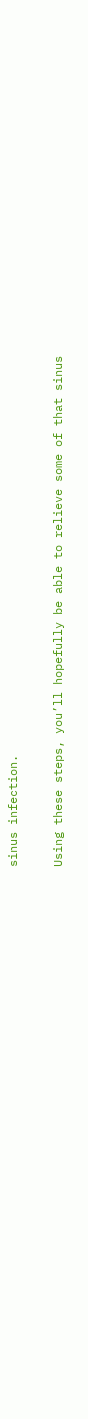sinus infection.

Using these steps, you’ll hopefully be able to relieve some of that sinus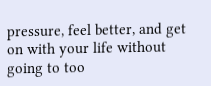pressure, feel better, and get on with your life without going to too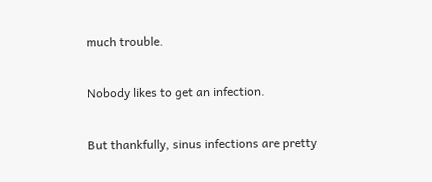much trouble.

Nobody likes to get an infection.

But thankfully, sinus infections are pretty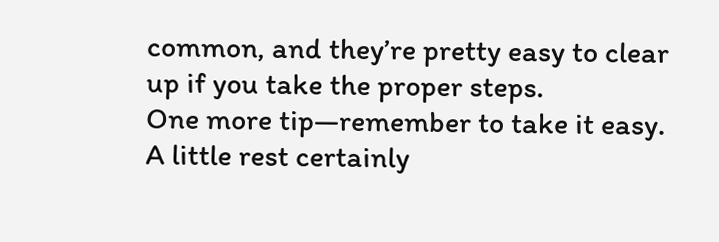common, and they’re pretty easy to clear up if you take the proper steps.
One more tip—remember to take it easy. A little rest certainly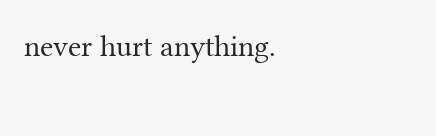never hurt anything.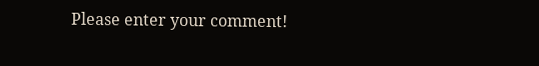Please enter your comment!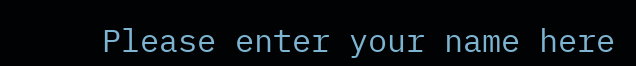Please enter your name here